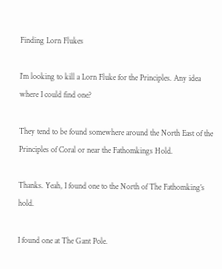Finding Lorn Flukes

I’m looking to kill a Lorn Fluke for the Principles. Any idea where I could find one?

They tend to be found somewhere around the North East of the Principles of Coral or near the Fathomkings Hold.

Thanks. Yeah, I found one to the North of The Fathomking’s hold.

I found one at The Gant Pole.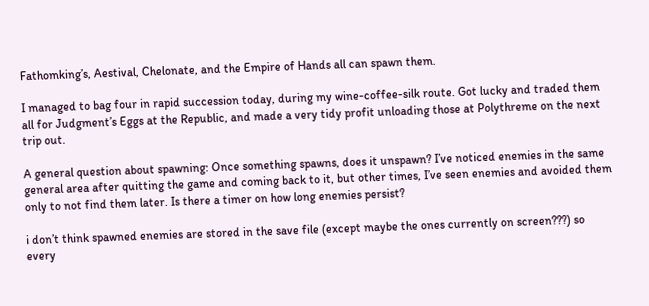Fathomking’s, Aestival, Chelonate, and the Empire of Hands all can spawn them.

I managed to bag four in rapid succession today, during my wine-coffee-silk route. Got lucky and traded them all for Judgment’s Eggs at the Republic, and made a very tidy profit unloading those at Polythreme on the next trip out.

A general question about spawning: Once something spawns, does it unspawn? I’ve noticed enemies in the same general area after quitting the game and coming back to it, but other times, I’ve seen enemies and avoided them only to not find them later. Is there a timer on how long enemies persist?

i don’t think spawned enemies are stored in the save file (except maybe the ones currently on screen???) so every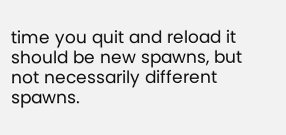time you quit and reload it should be new spawns, but not necessarily different spawns.